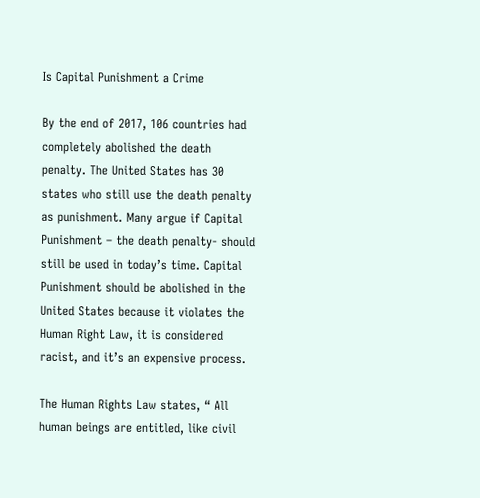Is Capital Punishment a Crime

By the end of 2017, 106 countries had completely abolished the death penalty. The United States has 30 states who still use the death penalty as punishment. Many argue if Capital Punishment – the death penalty- should still be used in today’s time. Capital Punishment should be abolished in the United States because it violates the Human Right Law, it is considered racist, and it’s an expensive process.

The Human Rights Law states, “ All human beings are entitled, like civil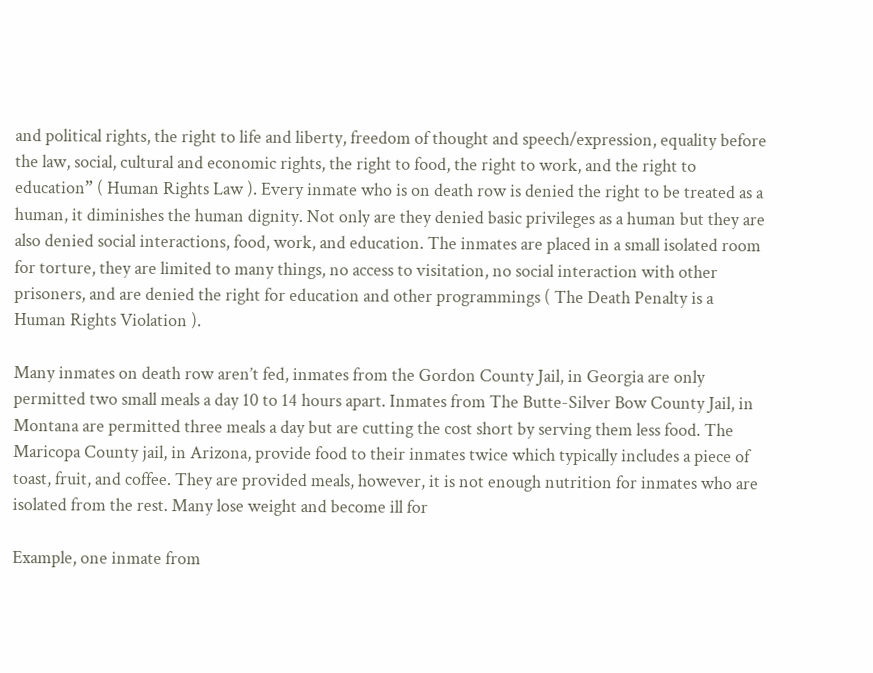and political rights, the right to life and liberty, freedom of thought and speech/expression, equality before the law, social, cultural and economic rights, the right to food, the right to work, and the right to education” ( Human Rights Law ). Every inmate who is on death row is denied the right to be treated as a human, it diminishes the human dignity. Not only are they denied basic privileges as a human but they are also denied social interactions, food, work, and education. The inmates are placed in a small isolated room for torture, they are limited to many things, no access to visitation, no social interaction with other prisoners, and are denied the right for education and other programmings ( The Death Penalty is a Human Rights Violation ).

Many inmates on death row aren’t fed, inmates from the Gordon County Jail, in Georgia are only permitted two small meals a day 10 to 14 hours apart. Inmates from The Butte-Silver Bow County Jail, in Montana are permitted three meals a day but are cutting the cost short by serving them less food. The Maricopa County jail, in Arizona, provide food to their inmates twice which typically includes a piece of toast, fruit, and coffee. They are provided meals, however, it is not enough nutrition for inmates who are isolated from the rest. Many lose weight and become ill for

Example, one inmate from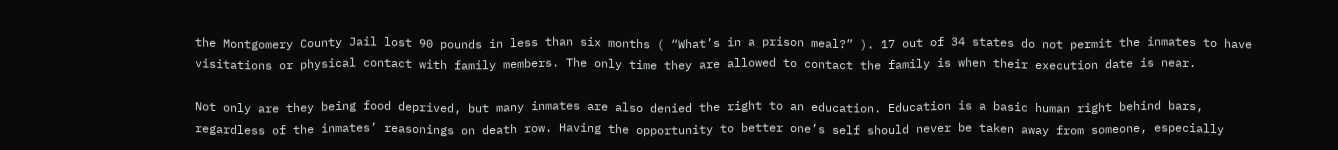the Montgomery County Jail lost 90 pounds in less than six months ( “What’s in a prison meal?” ). 17 out of 34 states do not permit the inmates to have visitations or physical contact with family members. The only time they are allowed to contact the family is when their execution date is near.

Not only are they being food deprived, but many inmates are also denied the right to an education. Education is a basic human right behind bars, regardless of the inmates’ reasonings on death row. Having the opportunity to better one’s self should never be taken away from someone, especially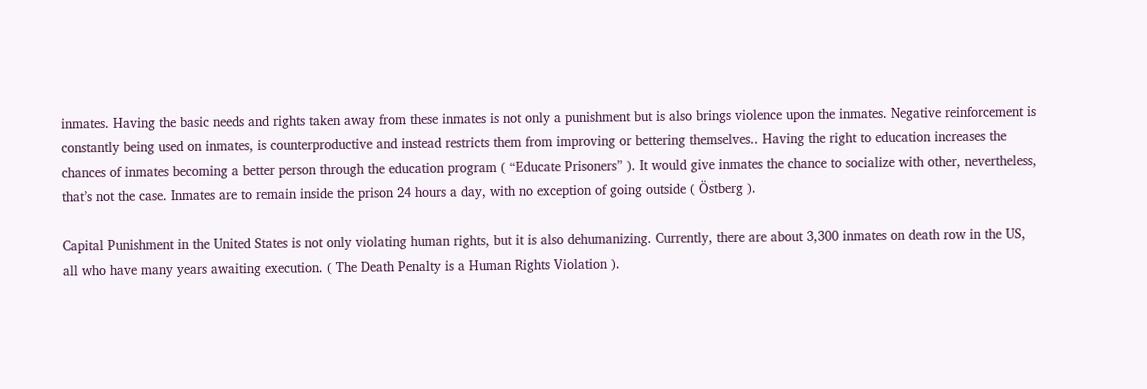inmates. Having the basic needs and rights taken away from these inmates is not only a punishment but is also brings violence upon the inmates. Negative reinforcement is constantly being used on inmates, is counterproductive and instead restricts them from improving or bettering themselves.. Having the right to education increases the chances of inmates becoming a better person through the education program ( “Educate Prisoners” ). It would give inmates the chance to socialize with other, nevertheless, that’s not the case. Inmates are to remain inside the prison 24 hours a day, with no exception of going outside ( Östberg ).

Capital Punishment in the United States is not only violating human rights, but it is also dehumanizing. Currently, there are about 3,300 inmates on death row in the US, all who have many years awaiting execution. ( The Death Penalty is a Human Rights Violation ).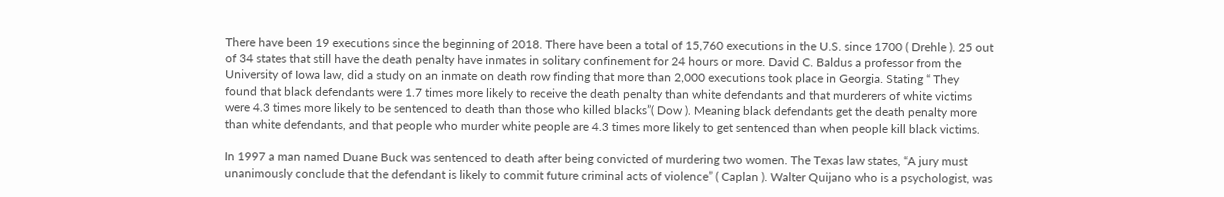There have been 19 executions since the beginning of 2018. There have been a total of 15,760 executions in the U.S. since 1700 ( Drehle ). 25 out of 34 states that still have the death penalty have inmates in solitary confinement for 24 hours or more. David C. Baldus a professor from the University of Iowa law, did a study on an inmate on death row finding that more than 2,000 executions took place in Georgia. Stating “ They found that black defendants were 1.7 times more likely to receive the death penalty than white defendants and that murderers of white victims were 4.3 times more likely to be sentenced to death than those who killed blacks”( Dow ). Meaning black defendants get the death penalty more than white defendants, and that people who murder white people are 4.3 times more likely to get sentenced than when people kill black victims.

In 1997 a man named Duane Buck was sentenced to death after being convicted of murdering two women. The Texas law states, “A jury must unanimously conclude that the defendant is likely to commit future criminal acts of violence” ( Caplan ). Walter Quijano who is a psychologist, was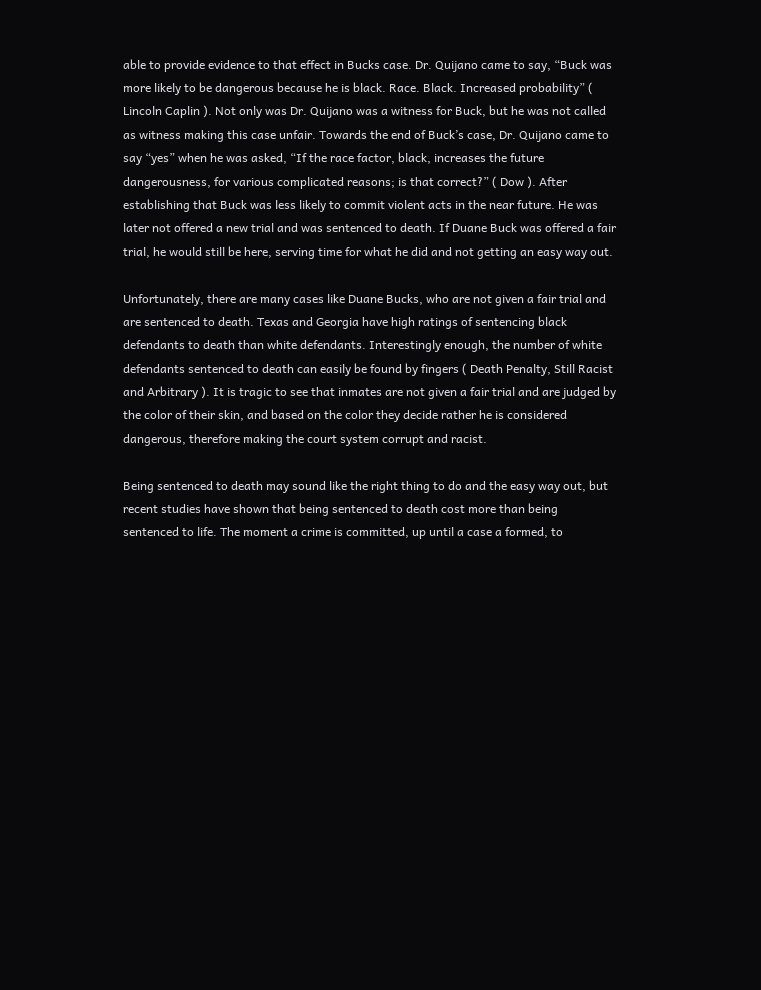able to provide evidence to that effect in Bucks case. Dr. Quijano came to say, “Buck was more likely to be dangerous because he is black. Race. Black. Increased probability” ( Lincoln Caplin ). Not only was Dr. Quijano was a witness for Buck, but he was not called as witness making this case unfair. Towards the end of Buck’s case, Dr. Quijano came to say “yes” when he was asked, “If the race factor, black, increases the future dangerousness, for various complicated reasons; is that correct?” ( Dow ). After establishing that Buck was less likely to commit violent acts in the near future. He was later not offered a new trial and was sentenced to death. If Duane Buck was offered a fair trial, he would still be here, serving time for what he did and not getting an easy way out.

Unfortunately, there are many cases like Duane Bucks, who are not given a fair trial and are sentenced to death. Texas and Georgia have high ratings of sentencing black defendants to death than white defendants. Interestingly enough, the number of white defendants sentenced to death can easily be found by fingers ( Death Penalty, Still Racist and Arbitrary ). It is tragic to see that inmates are not given a fair trial and are judged by the color of their skin, and based on the color they decide rather he is considered dangerous, therefore making the court system corrupt and racist.

Being sentenced to death may sound like the right thing to do and the easy way out, but recent studies have shown that being sentenced to death cost more than being sentenced to life. The moment a crime is committed, up until a case a formed, to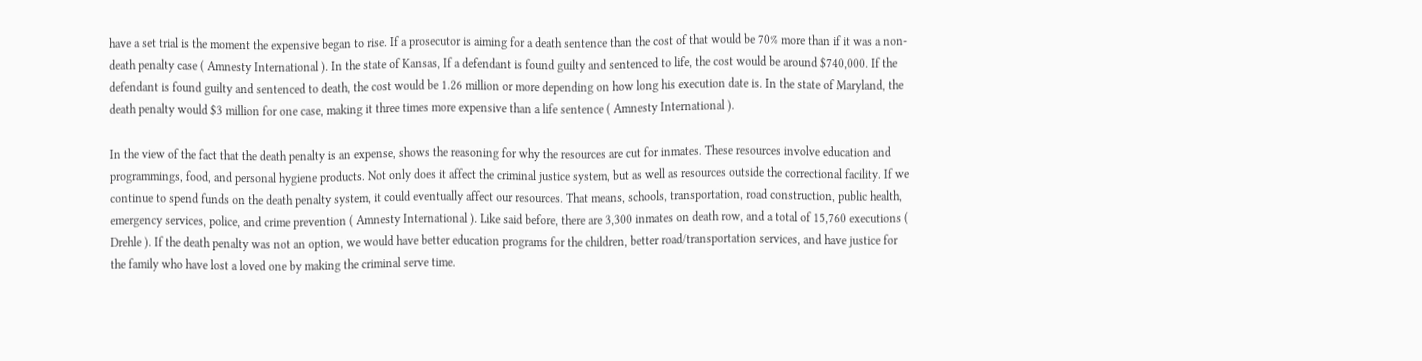have a set trial is the moment the expensive began to rise. If a prosecutor is aiming for a death sentence than the cost of that would be 70% more than if it was a non-death penalty case ( Amnesty International ). In the state of Kansas, If a defendant is found guilty and sentenced to life, the cost would be around $740,000. If the defendant is found guilty and sentenced to death, the cost would be 1.26 million or more depending on how long his execution date is. In the state of Maryland, the death penalty would $3 million for one case, making it three times more expensive than a life sentence ( Amnesty International ).

In the view of the fact that the death penalty is an expense, shows the reasoning for why the resources are cut for inmates. These resources involve education and programmings, food, and personal hygiene products. Not only does it affect the criminal justice system, but as well as resources outside the correctional facility. If we continue to spend funds on the death penalty system, it could eventually affect our resources. That means, schools, transportation, road construction, public health, emergency services, police, and crime prevention ( Amnesty International ). Like said before, there are 3,300 inmates on death row, and a total of 15,760 executions ( Drehle ). If the death penalty was not an option, we would have better education programs for the children, better road/transportation services, and have justice for the family who have lost a loved one by making the criminal serve time.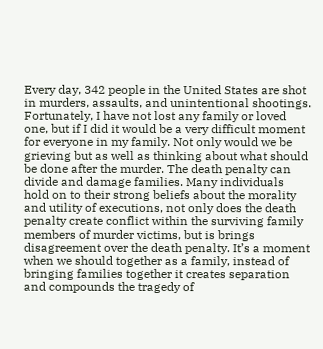Every day, 342 people in the United States are shot in murders, assaults, and unintentional shootings. Fortunately, I have not lost any family or loved one, but if I did it would be a very difficult moment for everyone in my family. Not only would we be grieving but as well as thinking about what should be done after the murder. The death penalty can divide and damage families. Many individuals hold on to their strong beliefs about the morality and utility of executions, not only does the death penalty create conflict within the surviving family members of murder victims, but is brings disagreement over the death penalty. It’s a moment when we should together as a family, instead of bringing families together it creates separation and compounds the tragedy of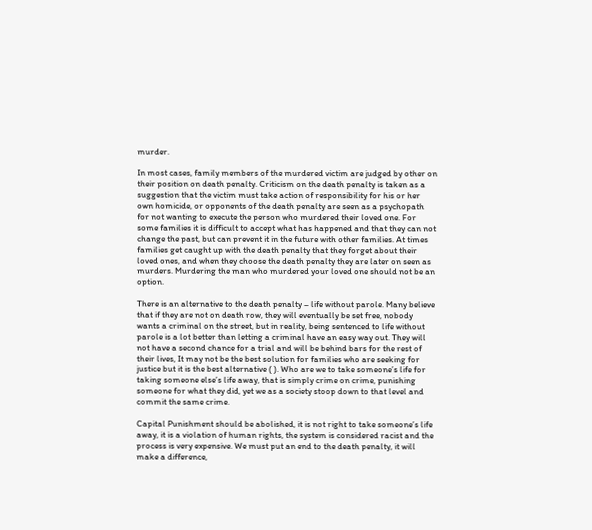murder.

In most cases, family members of the murdered victim are judged by other on their position on death penalty. Criticism on the death penalty is taken as a suggestion that the victim must take action of responsibility for his or her own homicide, or opponents of the death penalty are seen as a psychopath for not wanting to execute the person who murdered their loved one. For some families it is difficult to accept what has happened and that they can not change the past, but can prevent it in the future with other families. At times families get caught up with the death penalty that they forget about their loved ones, and when they choose the death penalty they are later on seen as murders. Murdering the man who murdered your loved one should not be an option.

There is an alternative to the death penalty – life without parole. Many believe that if they are not on death row, they will eventually be set free, nobody wants a criminal on the street, but in reality, being sentenced to life without parole is a lot better than letting a criminal have an easy way out. They will not have a second chance for a trial and will be behind bars for the rest of their lives, It may not be the best solution for families who are seeking for justice but it is the best alternative ( ). Who are we to take someone’s life for taking someone else’s life away, that is simply crime on crime, punishing someone for what they did, yet we as a society stoop down to that level and commit the same crime.

Capital Punishment should be abolished, it is not right to take someone’s life away, it is a violation of human rights, the system is considered racist and the process is very expensive. We must put an end to the death penalty, it will make a difference,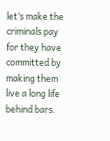let’s make the criminals pay for they have committed by making them live a long life behind bars.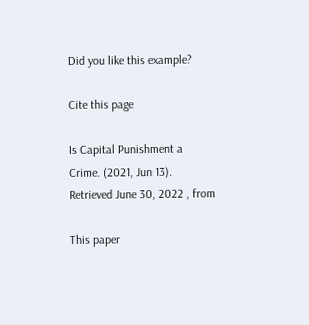Did you like this example?

Cite this page

Is Capital Punishment a Crime. (2021, Jun 13). Retrieved June 30, 2022 , from

This paper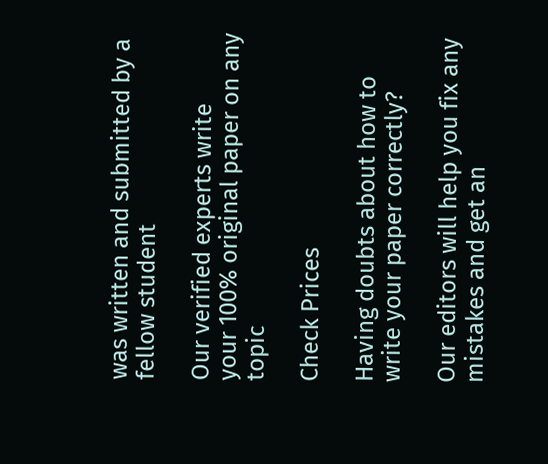was written and submitted by a fellow student

Our verified experts write
your 100% original paper on any topic

Check Prices

Having doubts about how to write your paper correctly?

Our editors will help you fix any mistakes and get an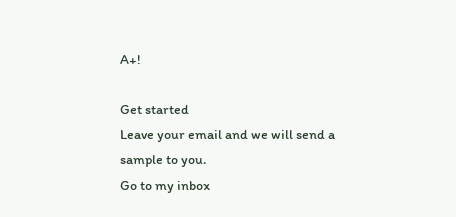A+!

Get started
Leave your email and we will send a sample to you.
Go to my inbox